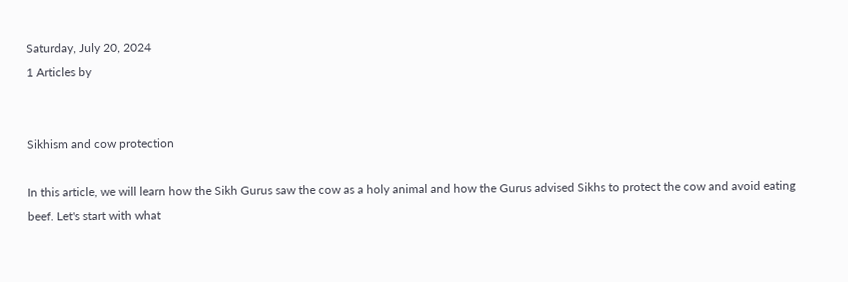Saturday, July 20, 2024
1 Articles by


Sikhism and cow protection

In this article, we will learn how the Sikh Gurus saw the cow as a holy animal and how the Gurus advised Sikhs to protect the cow and avoid eating beef. Let's start with what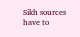Sikh sources have to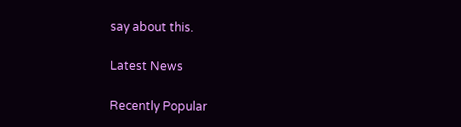say about this.

Latest News

Recently Popular